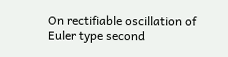On rectifiable oscillation of Euler type second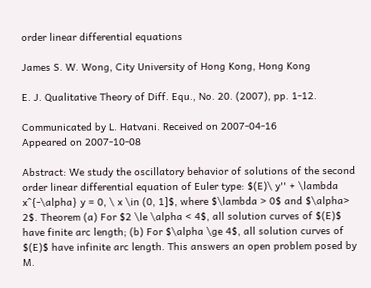order linear differential equations

James S. W. Wong, City University of Hong Kong, Hong Kong

E. J. Qualitative Theory of Diff. Equ., No. 20. (2007), pp. 1-12.

Communicated by L. Hatvani. Received on 2007-04-16
Appeared on 2007-10-08

Abstract: We study the oscillatory behavior of solutions of the second order linear differential equation of Euler type: $(E)\ y'' + \lambda x^{-\alpha} y = 0, \ x \in (0, 1]$, where $\lambda > 0$ and $\alpha> 2$. Theorem (a) For $2 \le \alpha < 4$, all solution curves of $(E)$ have finite arc length; (b) For $\alpha \ge 4$, all solution curves of $(E)$ have infinite arc length. This answers an open problem posed by M.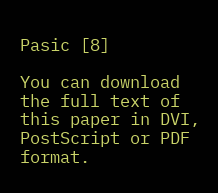Pasic [8]

You can download the full text of this paper in DVI, PostScript or PDF format.